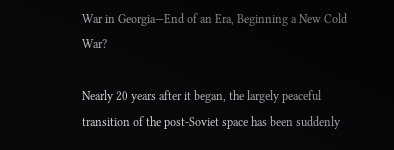War in Georgia—End of an Era, Beginning a New Cold War?

Nearly 20 years after it began, the largely peaceful transition of the post-Soviet space has been suddenly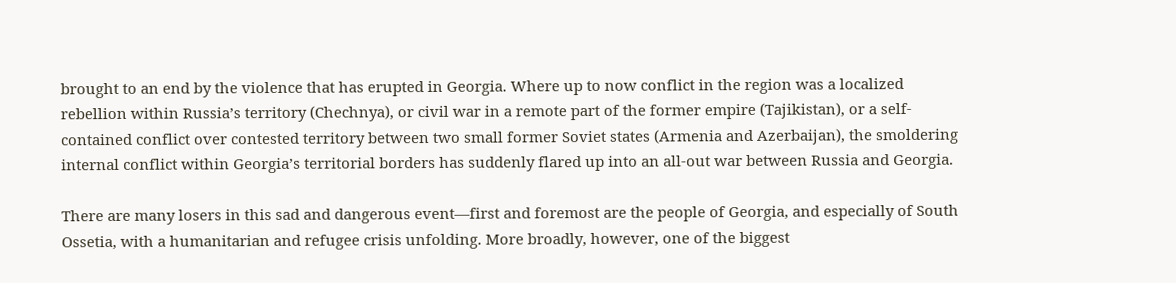brought to an end by the violence that has erupted in Georgia. Where up to now conflict in the region was a localized rebellion within Russia’s territory (Chechnya), or civil war in a remote part of the former empire (Tajikistan), or a self-contained conflict over contested territory between two small former Soviet states (Armenia and Azerbaijan), the smoldering internal conflict within Georgia’s territorial borders has suddenly flared up into an all-out war between Russia and Georgia.

There are many losers in this sad and dangerous event—first and foremost are the people of Georgia, and especially of South Ossetia, with a humanitarian and refugee crisis unfolding. More broadly, however, one of the biggest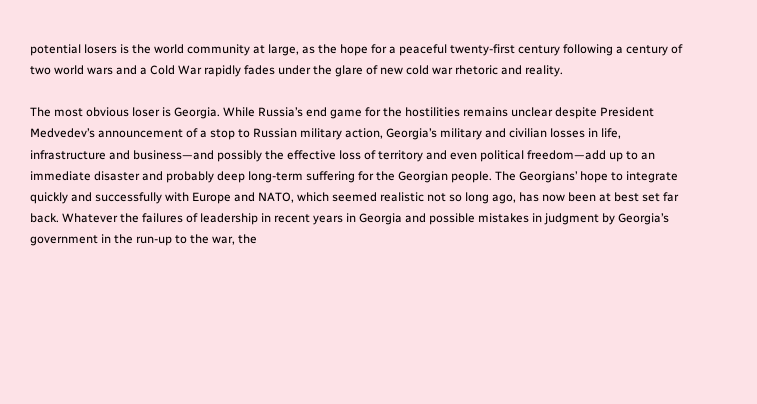potential losers is the world community at large, as the hope for a peaceful twenty-first century following a century of two world wars and a Cold War rapidly fades under the glare of new cold war rhetoric and reality.

The most obvious loser is Georgia. While Russia’s end game for the hostilities remains unclear despite President Medvedev’s announcement of a stop to Russian military action, Georgia’s military and civilian losses in life, infrastructure and business—and possibly the effective loss of territory and even political freedom—add up to an immediate disaster and probably deep long-term suffering for the Georgian people. The Georgians’ hope to integrate quickly and successfully with Europe and NATO, which seemed realistic not so long ago, has now been at best set far back. Whatever the failures of leadership in recent years in Georgia and possible mistakes in judgment by Georgia’s government in the run-up to the war, the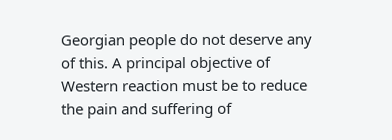Georgian people do not deserve any of this. A principal objective of Western reaction must be to reduce the pain and suffering of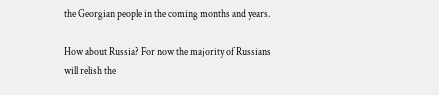the Georgian people in the coming months and years.

How about Russia? For now the majority of Russians will relish the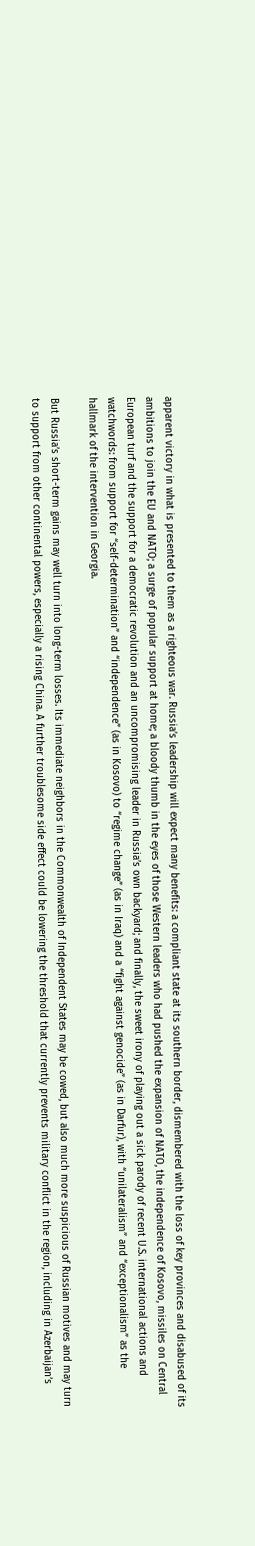apparent victory in what is presented to them as a righteous war. Russia’s leadership will expect many benefits: a compliant state at its southern border, dismembered with the loss of key provinces and disabused of its ambitions to join the EU and NATO; a surge of popular support at home; a bloody thumb in the eyes of those Western leaders who had pushed the expansion of NATO, the independence of Kosovo, missiles on Central European turf and the support for a democratic revolution and an uncompromising leader in Russia’s own backyard; and finally, the sweet irony of playing out a sick parody of recent U.S. international actions and watchwords: from support for “self-determination” and “independence” (as in Kosovo) to “regime change” (as in Iraq) and a “fight against genocide” (as in Darfur), with “unilateralism” and “exceptionalism” as the hallmark of the intervention in Georgia.

But Russia’s short-term gains may well turn into long-term losses. Its immediate neighbors in the Commonwealth of Independent States may be cowed, but also much more suspicious of Russian motives and may turn to support from other continental powers, especially a rising China. A further troublesome side effect could be lowering the threshold that currently prevents military conflict in the region, including in Azerbaijan’s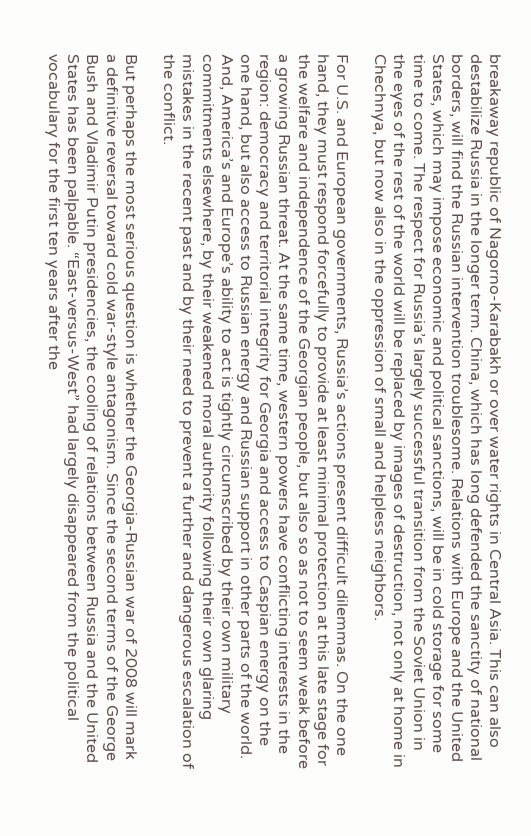breakaway republic of Nagorno-Karabakh or over water rights in Central Asia. This can also destabilize Russia in the longer term. China, which has long defended the sanctity of national borders, will find the Russian intervention troublesome. Relations with Europe and the United States, which may impose economic and political sanctions, will be in cold storage for some time to come. The respect for Russia’s largely successful transition from the Soviet Union in the eyes of the rest of the world will be replaced by images of destruction, not only at home in Chechnya, but now also in the oppression of small and helpless neighbors.

For U.S. and European governments, Russia’s actions present difficult dilemmas. On the one hand, they must respond forcefully to provide at least minimal protection at this late stage for the welfare and independence of the Georgian people, but also so as not to seem weak before a growing Russian threat. At the same time, western powers have conflicting interests in the region: democracy and territorial integrity for Georgia and access to Caspian energy on the one hand, but also access to Russian energy and Russian support in other parts of the world. And, America’s and Europe’s ability to act is tightly circumscribed by their own military commitments elsewhere, by their weakened moral authority following their own glaring mistakes in the recent past and by their need to prevent a further and dangerous escalation of the conflict.

But perhaps the most serious question is whether the Georgia-Russian war of 2008 will mark a definitive reversal toward cold war-style antagonism. Since the second terms of the George Bush and Vladimir Putin presidencies, the cooling of relations between Russia and the United States has been palpable. “East-versus-West” had largely disappeared from the political vocabulary for the first ten years after the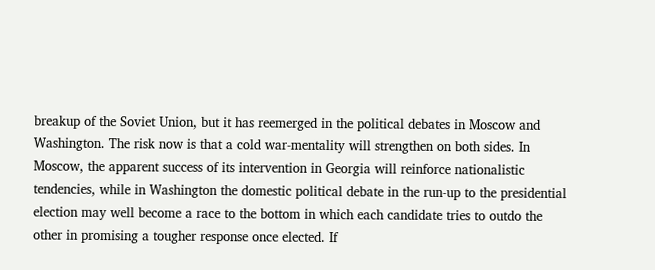breakup of the Soviet Union, but it has reemerged in the political debates in Moscow and Washington. The risk now is that a cold war-mentality will strengthen on both sides. In Moscow, the apparent success of its intervention in Georgia will reinforce nationalistic tendencies, while in Washington the domestic political debate in the run-up to the presidential election may well become a race to the bottom in which each candidate tries to outdo the other in promising a tougher response once elected. If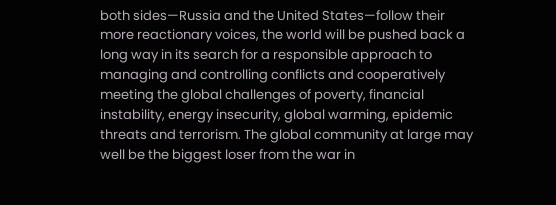both sides—Russia and the United States—follow their more reactionary voices, the world will be pushed back a long way in its search for a responsible approach to managing and controlling conflicts and cooperatively meeting the global challenges of poverty, financial instability, energy insecurity, global warming, epidemic threats and terrorism. The global community at large may well be the biggest loser from the war in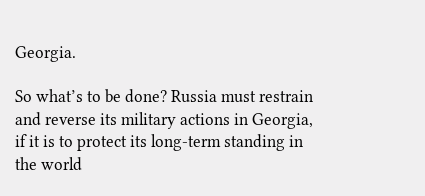Georgia.

So what’s to be done? Russia must restrain and reverse its military actions in Georgia, if it is to protect its long-term standing in the world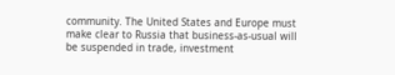community. The United States and Europe must make clear to Russia that business-as-usual will be suspended in trade, investment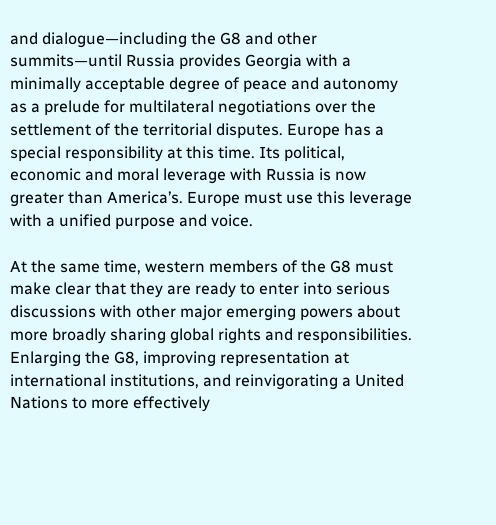and dialogue—including the G8 and other summits—until Russia provides Georgia with a minimally acceptable degree of peace and autonomy as a prelude for multilateral negotiations over the settlement of the territorial disputes. Europe has a special responsibility at this time. Its political, economic and moral leverage with Russia is now greater than America’s. Europe must use this leverage with a unified purpose and voice.

At the same time, western members of the G8 must make clear that they are ready to enter into serious discussions with other major emerging powers about more broadly sharing global rights and responsibilities. Enlarging the G8, improving representation at international institutions, and reinvigorating a United Nations to more effectively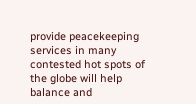provide peacekeeping services in many contested hot spots of the globe will help balance and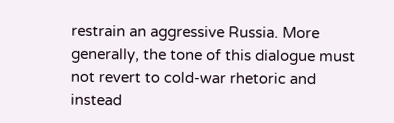restrain an aggressive Russia. More generally, the tone of this dialogue must not revert to cold-war rhetoric and instead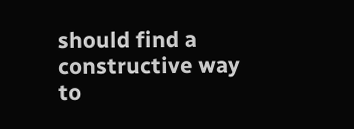should find a constructive way to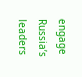engage Russia’s leaders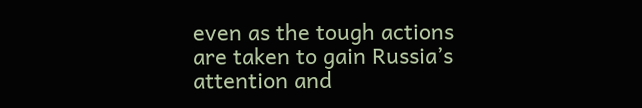even as the tough actions are taken to gain Russia’s attention and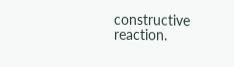constructive reaction.